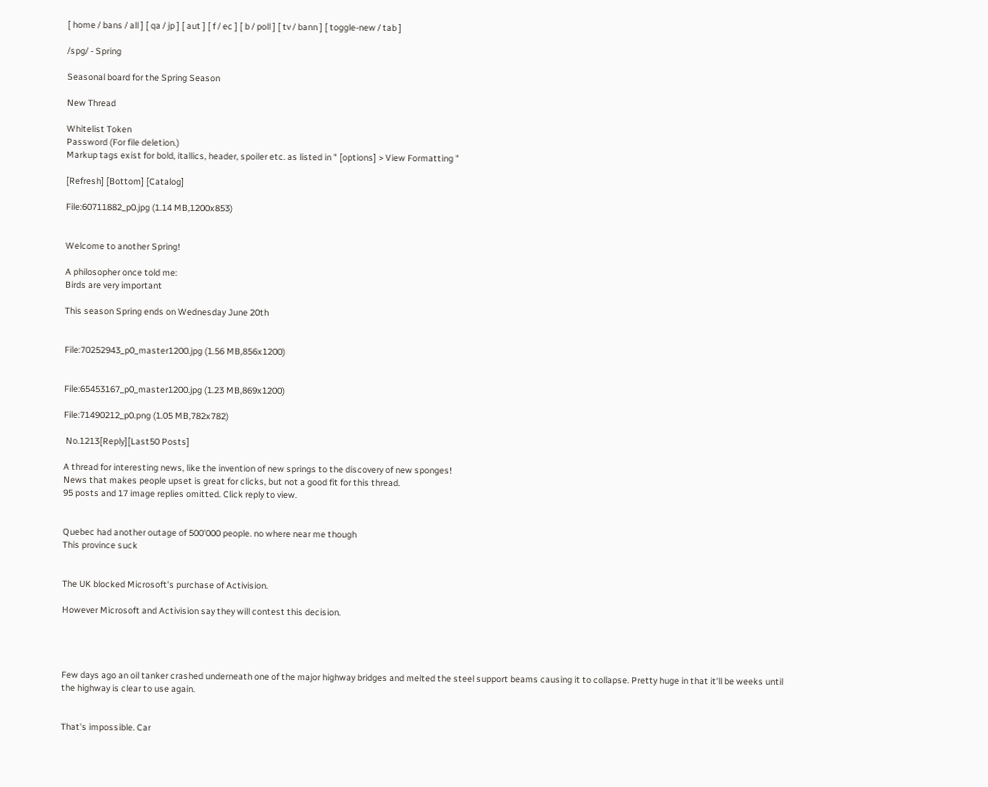[ home / bans / all ] [ qa / jp ] [ aut ] [ f / ec ] [ b / poll ] [ tv / bann ] [ toggle-new / tab ]

/spg/ - Spring

Seasonal board for the Spring Season

New Thread

Whitelist Token
Password (For file deletion.)
Markup tags exist for bold, itallics, header, spoiler etc. as listed in " [options] > View Formatting "

[Refresh] [Bottom] [Catalog]

File:60711882_p0.jpg (1.14 MB,1200x853)


Welcome to another Spring!

A philosopher once told me:
Birds are very important

This season Spring ends on Wednesday June 20th


File:70252943_p0_master1200.jpg (1.56 MB,856x1200)


File:65453167_p0_master1200.jpg (1.23 MB,869x1200)

File:71490212_p0.png (1.05 MB,782x782)

 No.1213[Reply][Last50 Posts]

A thread for interesting news, like the invention of new springs to the discovery of new sponges!
News that makes people upset is great for clicks, but not a good fit for this thread.
95 posts and 17 image replies omitted. Click reply to view.


Quebec had another outage of 500'000 people. no where near me though
This province suck


The UK blocked Microsoft's purchase of Activision.

However Microsoft and Activision say they will contest this decision.




Few days ago an oil tanker crashed underneath one of the major highway bridges and melted the steel support beams causing it to collapse. Pretty huge in that it'll be weeks until the highway is clear to use again.


That's impossible. Car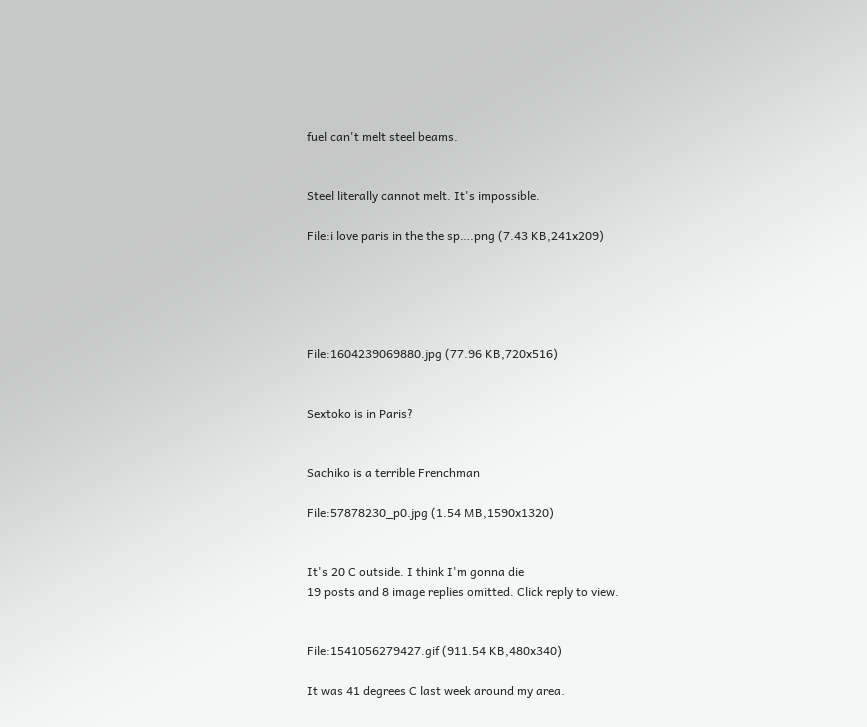fuel can't melt steel beams.


Steel literally cannot melt. It's impossible.

File:i love paris in the the sp….png (7.43 KB,241x209)





File:1604239069880.jpg (77.96 KB,720x516)


Sextoko is in Paris?


Sachiko is a terrible Frenchman

File:57878230_p0.jpg (1.54 MB,1590x1320)


It's 20 C outside. I think I'm gonna die
19 posts and 8 image replies omitted. Click reply to view.


File:1541056279427.gif (911.54 KB,480x340)

It was 41 degrees C last week around my area.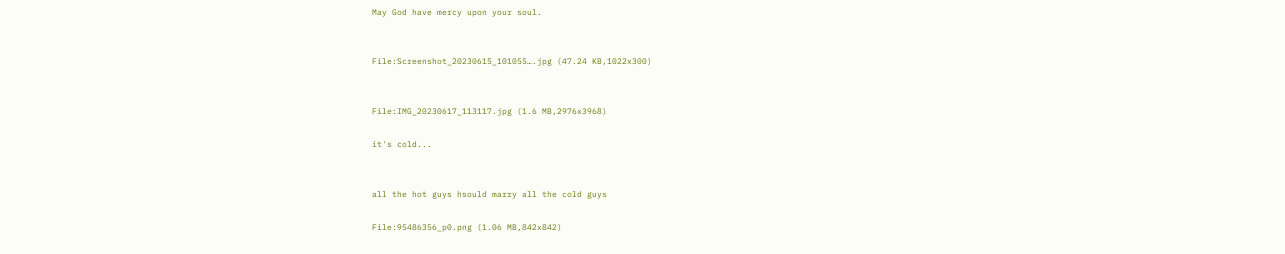May God have mercy upon your soul.


File:Screenshot_20230615_101055….jpg (47.24 KB,1022x300)


File:IMG_20230617_113117.jpg (1.6 MB,2976x3968)

it's cold...


all the hot guys hsould marry all the cold guys

File:95486356_p0.png (1.06 MB,842x842)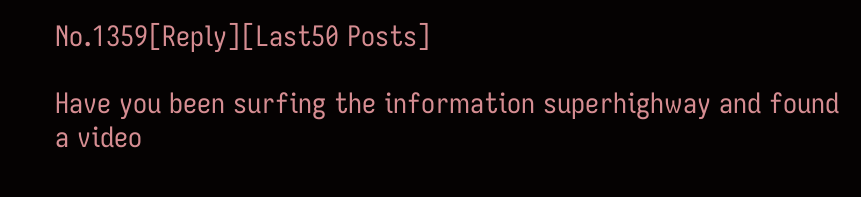No.1359[Reply][Last50 Posts]

Have you been surfing the information superhighway and found a video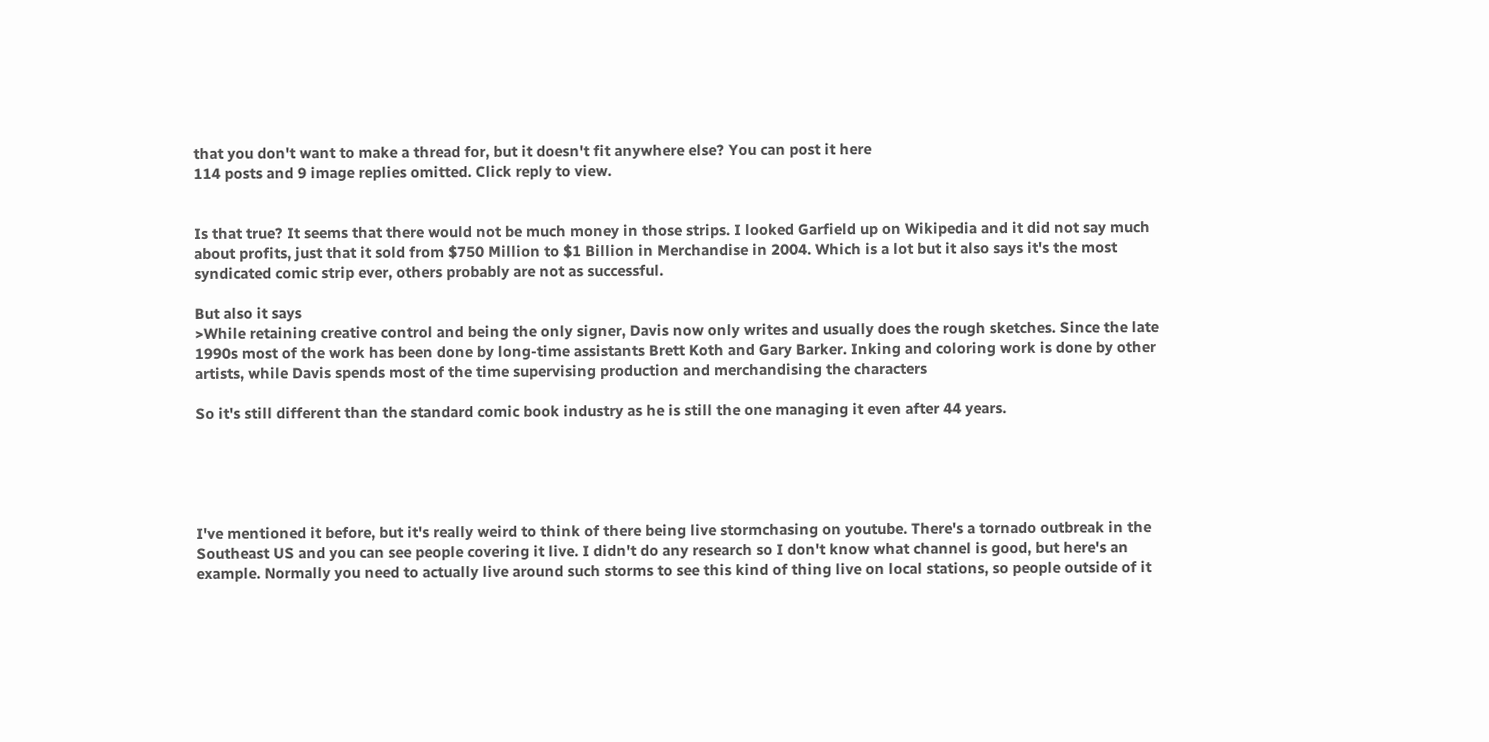that you don't want to make a thread for, but it doesn't fit anywhere else? You can post it here
114 posts and 9 image replies omitted. Click reply to view.


Is that true? It seems that there would not be much money in those strips. I looked Garfield up on Wikipedia and it did not say much about profits, just that it sold from $750 Million to $1 Billion in Merchandise in 2004. Which is a lot but it also says it's the most syndicated comic strip ever, others probably are not as successful.

But also it says
>While retaining creative control and being the only signer, Davis now only writes and usually does the rough sketches. Since the late 1990s most of the work has been done by long-time assistants Brett Koth and Gary Barker. Inking and coloring work is done by other artists, while Davis spends most of the time supervising production and merchandising the characters

So it's still different than the standard comic book industry as he is still the one managing it even after 44 years.





I've mentioned it before, but it's really weird to think of there being live stormchasing on youtube. There's a tornado outbreak in the Southeast US and you can see people covering it live. I didn't do any research so I don't know what channel is good, but here's an example. Normally you need to actually live around such storms to see this kind of thing live on local stations, so people outside of it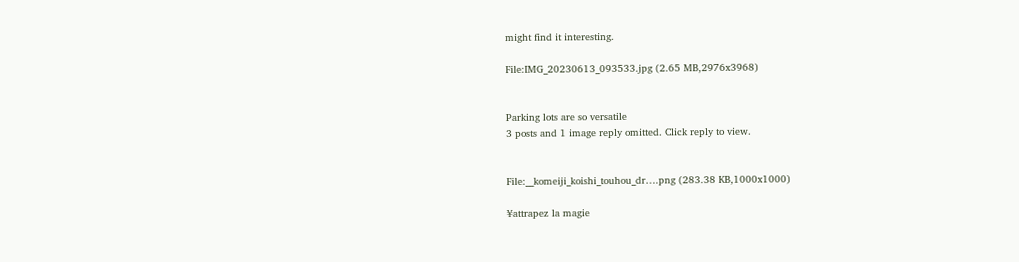might find it interesting.

File:IMG_20230613_093533.jpg (2.65 MB,2976x3968)


Parking lots are so versatile
3 posts and 1 image reply omitted. Click reply to view.


File:__komeiji_koishi_touhou_dr….png (283.38 KB,1000x1000)

¥attrapez la magie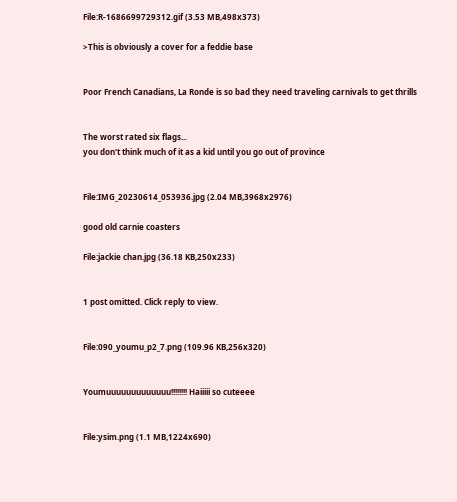File:R-1686699729312.gif (3.53 MB,498x373)

>This is obviously a cover for a feddie base


Poor French Canadians, La Ronde is so bad they need traveling carnivals to get thrills


The worst rated six flags...
you don't think much of it as a kid until you go out of province


File:IMG_20230614_053936.jpg (2.04 MB,3968x2976)

good old carnie coasters

File:jackie chan.jpg (36.18 KB,250x233)


1 post omitted. Click reply to view.


File:090_youmu_p2_7.png (109.96 KB,256x320)


Youmuuuuuuuuuuuuu!!!!!!!! Haiiiii so cuteeee


File:ysim.png (1.1 MB,1224x690)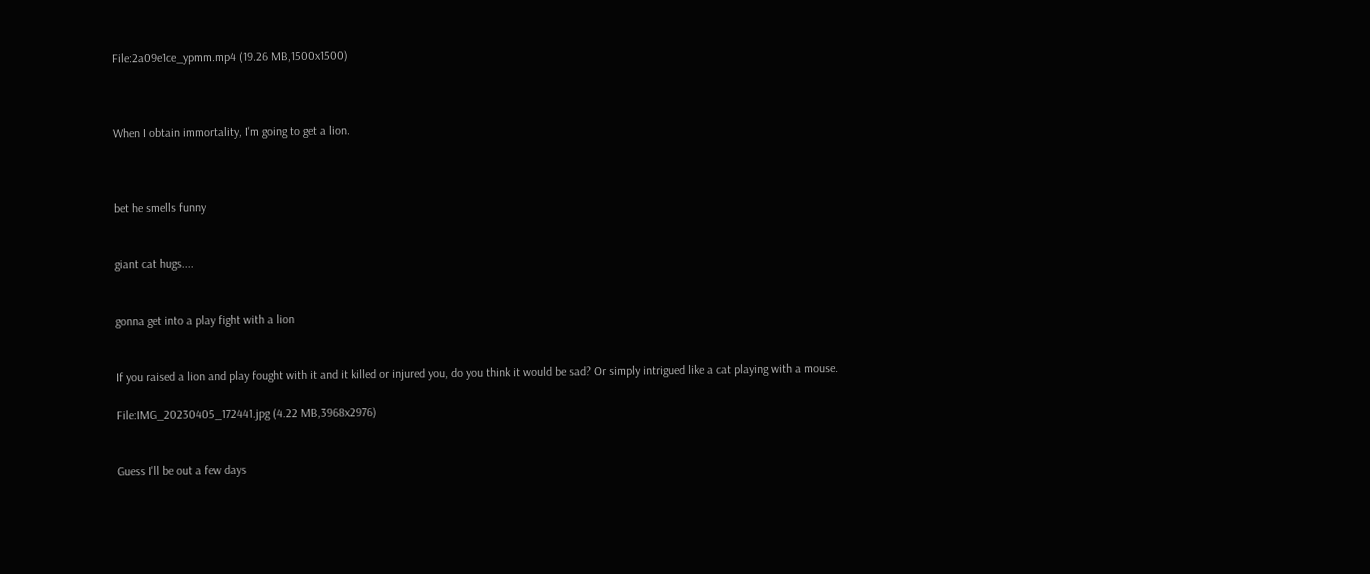File:2a09e1ce_ypmm.mp4 (19.26 MB,1500x1500)



When I obtain immortality, I'm going to get a lion.



bet he smells funny


giant cat hugs....


gonna get into a play fight with a lion


If you raised a lion and play fought with it and it killed or injured you, do you think it would be sad? Or simply intrigued like a cat playing with a mouse.

File:IMG_20230405_172441.jpg (4.22 MB,3968x2976)


Guess I'll be out a few days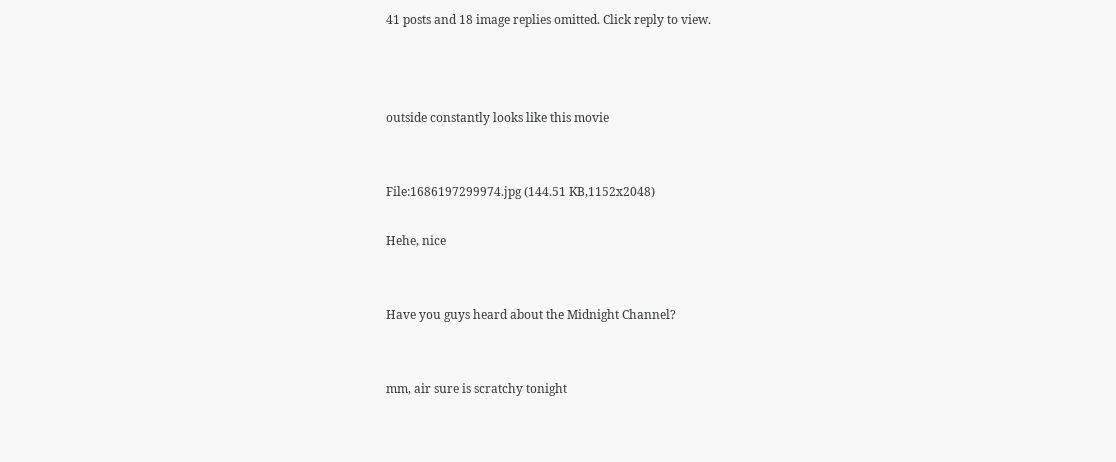41 posts and 18 image replies omitted. Click reply to view.



outside constantly looks like this movie


File:1686197299974.jpg (144.51 KB,1152x2048)

Hehe, nice


Have you guys heard about the Midnight Channel?


mm, air sure is scratchy tonight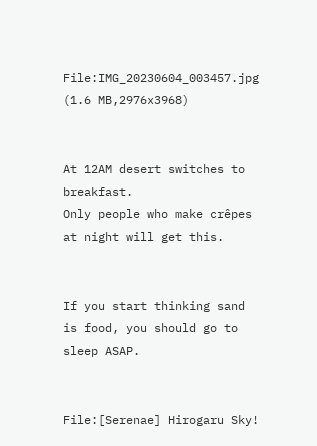File:IMG_20230604_003457.jpg (1.6 MB,2976x3968)


At 12AM desert switches to breakfast.
Only people who make crêpes at night will get this.


If you start thinking sand is food, you should go to sleep ASAP.


File:[Serenae] Hirogaru Sky!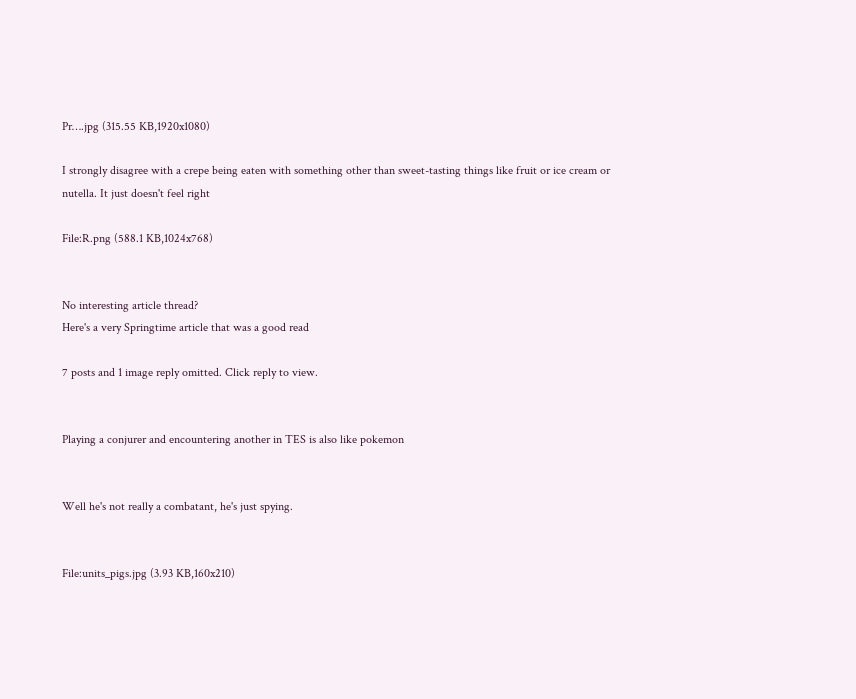Pr….jpg (315.55 KB,1920x1080)

I strongly disagree with a crepe being eaten with something other than sweet-tasting things like fruit or ice cream or nutella. It just doesn't feel right

File:R.png (588.1 KB,1024x768)


No interesting article thread?
Here's a very Springtime article that was a good read

7 posts and 1 image reply omitted. Click reply to view.


Playing a conjurer and encountering another in TES is also like pokemon


Well he's not really a combatant, he's just spying.


File:units_pigs.jpg (3.93 KB,160x210)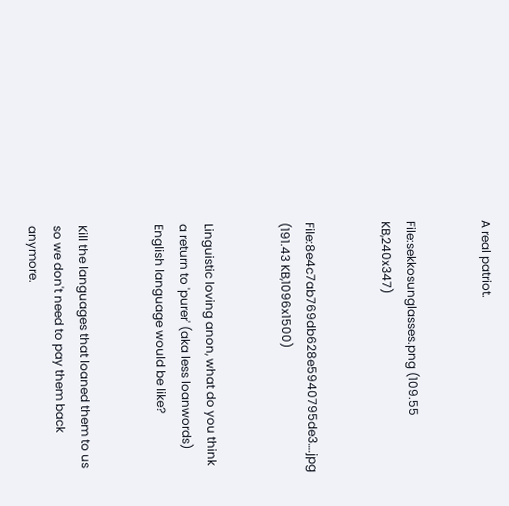A real patriot.


File:sekkosunglasses.png (109.55 KB,240x347)


File:8e4c7ab769db628e5940795de3….jpg (191.43 KB,1096x1500)


Linguistic loving anon, what do you think a return to 'purer' (aka less loanwords) English language would be like?


Kill the languages that loaned them to us so we don't need to pay them back anymore.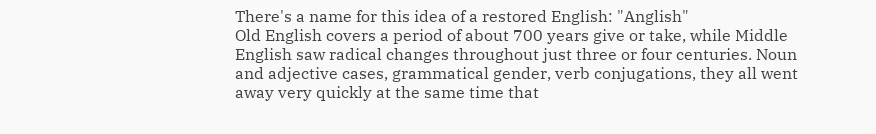There's a name for this idea of a restored English: "Anglish"
Old English covers a period of about 700 years give or take, while Middle English saw radical changes throughout just three or four centuries. Noun and adjective cases, grammatical gender, verb conjugations, they all went away very quickly at the same time that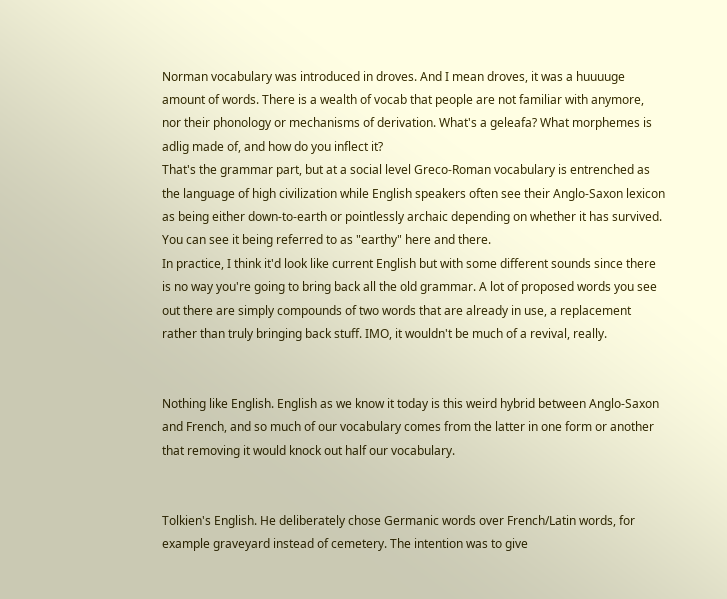Norman vocabulary was introduced in droves. And I mean droves, it was a huuuuge amount of words. There is a wealth of vocab that people are not familiar with anymore, nor their phonology or mechanisms of derivation. What's a geleafa? What morphemes is adlig made of, and how do you inflect it?
That's the grammar part, but at a social level Greco-Roman vocabulary is entrenched as the language of high civilization while English speakers often see their Anglo-Saxon lexicon as being either down-to-earth or pointlessly archaic depending on whether it has survived. You can see it being referred to as "earthy" here and there.
In practice, I think it'd look like current English but with some different sounds since there is no way you're going to bring back all the old grammar. A lot of proposed words you see out there are simply compounds of two words that are already in use, a replacement rather than truly bringing back stuff. IMO, it wouldn't be much of a revival, really.


Nothing like English. English as we know it today is this weird hybrid between Anglo-Saxon and French, and so much of our vocabulary comes from the latter in one form or another that removing it would knock out half our vocabulary.


Tolkien's English. He deliberately chose Germanic words over French/Latin words, for example graveyard instead of cemetery. The intention was to give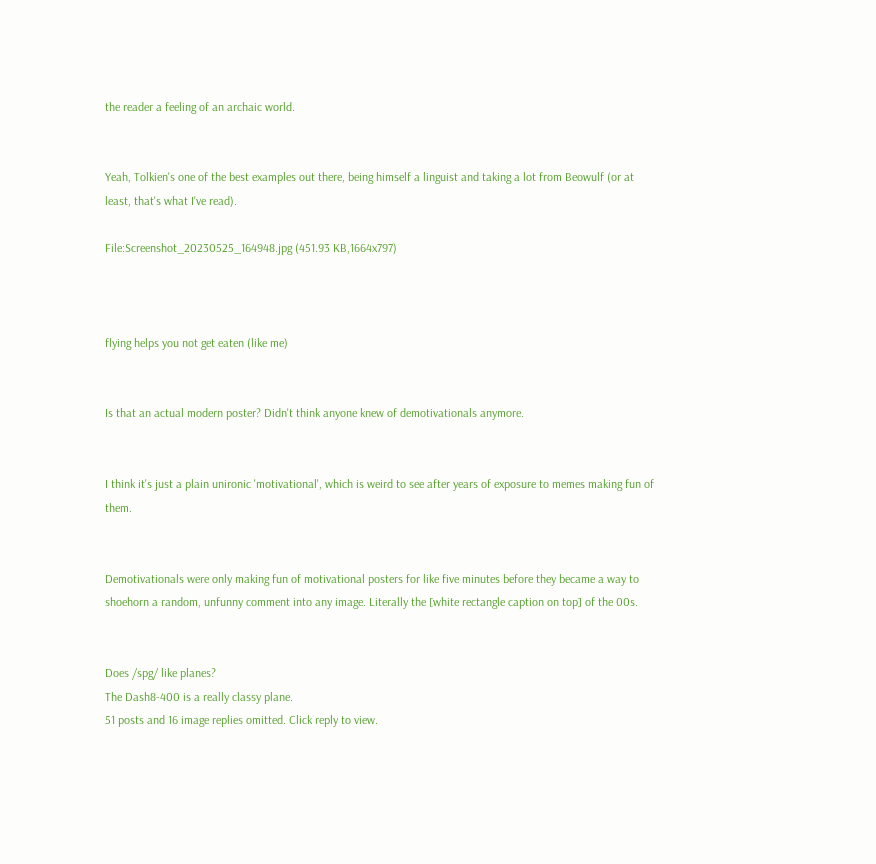the reader a feeling of an archaic world.


Yeah, Tolkien's one of the best examples out there, being himself a linguist and taking a lot from Beowulf (or at least, that's what I've read).

File:Screenshot_20230525_164948.jpg (451.93 KB,1664x797)



flying helps you not get eaten (like me)


Is that an actual modern poster? Didn't think anyone knew of demotivationals anymore.


I think it's just a plain unironic 'motivational', which is weird to see after years of exposure to memes making fun of them.


Demotivationals were only making fun of motivational posters for like five minutes before they became a way to shoehorn a random, unfunny comment into any image. Literally the [white rectangle caption on top] of the 00s.


Does /spg/ like planes?
The Dash8-400 is a really classy plane.
51 posts and 16 image replies omitted. Click reply to view.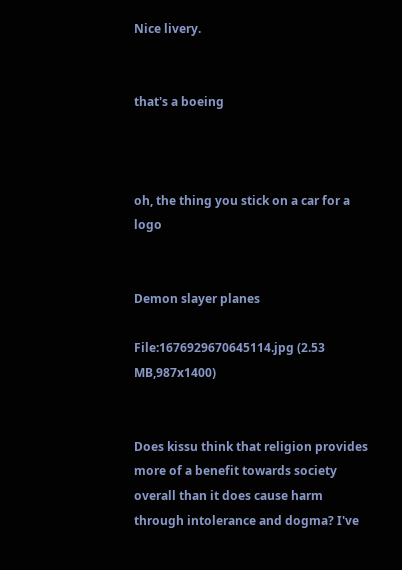Nice livery.


that's a boeing



oh, the thing you stick on a car for a logo


Demon slayer planes

File:1676929670645114.jpg (2.53 MB,987x1400)


Does kissu think that religion provides more of a benefit towards society overall than it does cause harm through intolerance and dogma? I've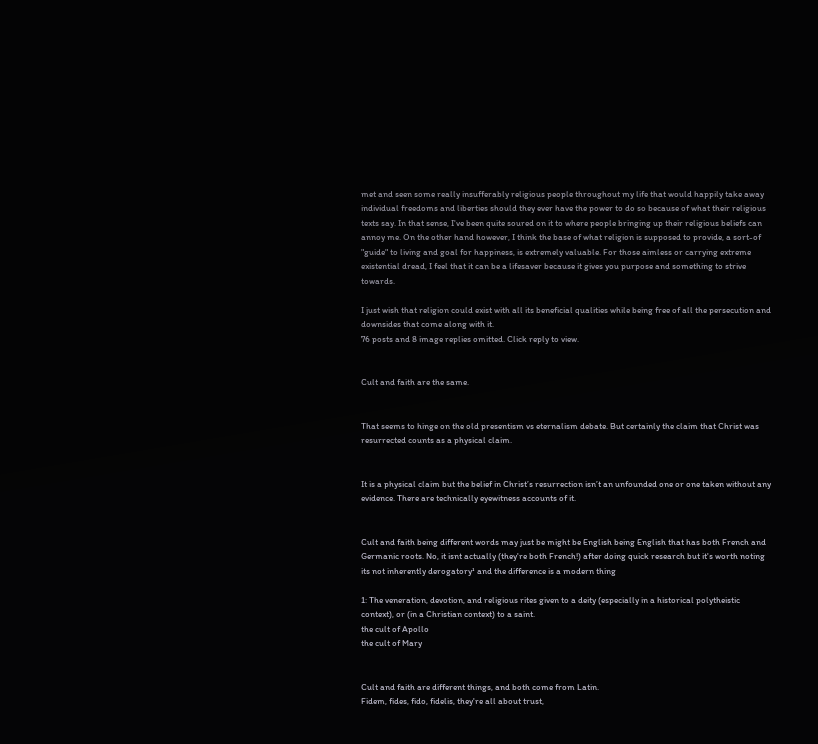met and seen some really insufferably religious people throughout my life that would happily take away individual freedoms and liberties should they ever have the power to do so because of what their religious texts say. In that sense, I've been quite soured on it to where people bringing up their religious beliefs can annoy me. On the other hand however, I think the base of what religion is supposed to provide, a sort-of "guide" to living and goal for happiness, is extremely valuable. For those aimless or carrying extreme existential dread, I feel that it can be a lifesaver because it gives you purpose and something to strive towards.

I just wish that religion could exist with all its beneficial qualities while being free of all the persecution and downsides that come along with it.
76 posts and 8 image replies omitted. Click reply to view.


Cult and faith are the same.


That seems to hinge on the old presentism vs eternalism debate. But certainly the claim that Christ was resurrected counts as a physical claim.


It is a physical claim but the belief in Christ’s resurrection isn’t an unfounded one or one taken without any evidence. There are technically eyewitness accounts of it.


Cult and faith being different words may just be might be English being English that has both French and Germanic roots. No, it isnt actually (they're both French!) after doing quick research but it's worth noting its not inherently derogatory¹ and the difference is a modern thing

1: The veneration, devotion, and religious rites given to a deity (especially in a historical polytheistic context), or (in a Christian context) to a saint.
the cult of Apollo
the cult of Mary


Cult and faith are different things, and both come from Latin.
Fidem, fides, fido, fidelis, they're all about trust,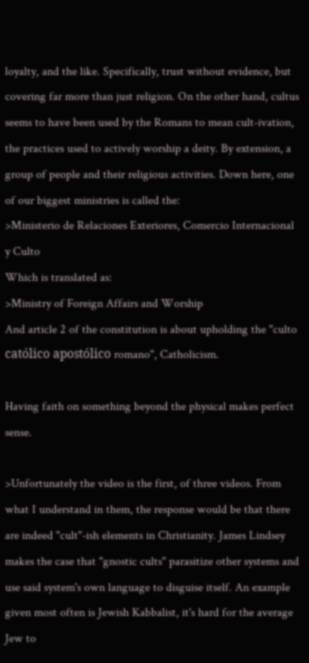loyalty, and the like. Specifically, trust without evidence, but covering far more than just religion. On the other hand, cultus seems to have been used by the Romans to mean cult-ivation, the practices used to actively worship a deity. By extension, a group of people and their religious activities. Down here, one of our biggest ministries is called the:
>Ministerio de Relaciones Exteriores, Comercio Internacional y Culto
Which is translated as:
>Ministry of Foreign Affairs and Worship
And article 2 of the constitution is about upholding the "culto católico apostólico romano", Catholicism.

Having faith on something beyond the physical makes perfect sense.

>Unfortunately the video is the first, of three videos. From what I understand in them, the response would be that there are indeed "cult"-ish elements in Christianity. James Lindsey makes the case that "gnostic cults" parasitize other systems and use said system's own language to disguise itself. An example given most often is Jewish Kabbalist, it's hard for the average Jew to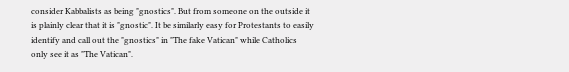consider Kabbalists as being "gnostics". But from someone on the outside it is plainly clear that it is "gnostic". It be similarly easy for Protestants to easily identify and call out the "gnostics" in "The fake Vatican" while Catholics only see it as "The Vatican".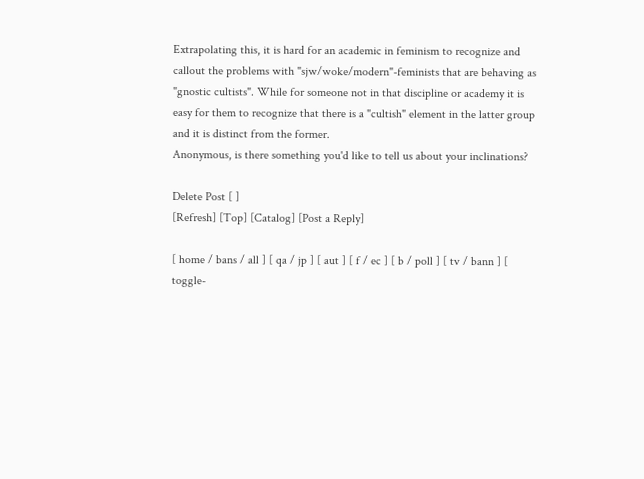Extrapolating this, it is hard for an academic in feminism to recognize and callout the problems with "sjw/woke/modern"-feminists that are behaving as "gnostic cultists". While for someone not in that discipline or academy it is easy for them to recognize that there is a "cultish" element in the latter group and it is distinct from the former.
Anonymous, is there something you'd like to tell us about your inclinations?

Delete Post [ ]
[Refresh] [Top] [Catalog] [Post a Reply]

[ home / bans / all ] [ qa / jp ] [ aut ] [ f / ec ] [ b / poll ] [ tv / bann ] [ toggle-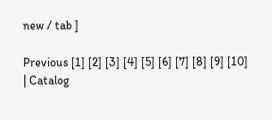new / tab ]

Previous [1] [2] [3] [4] [5] [6] [7] [8] [9] [10]
| Catalog